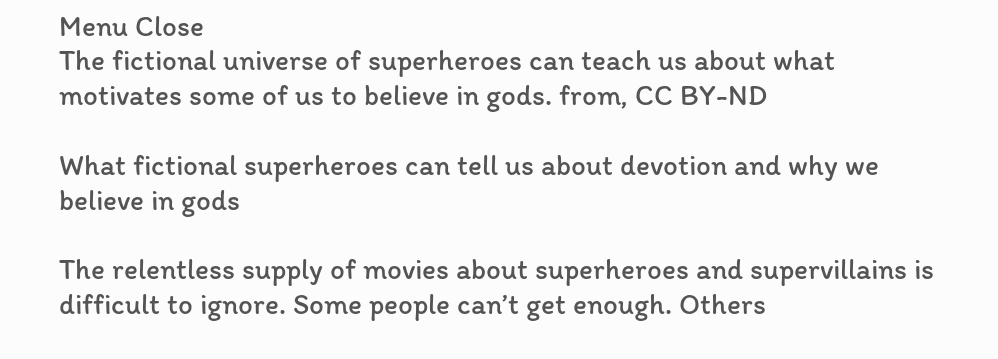Menu Close
The fictional universe of superheroes can teach us about what motivates some of us to believe in gods. from, CC BY-ND

What fictional superheroes can tell us about devotion and why we believe in gods

The relentless supply of movies about superheroes and supervillains is difficult to ignore. Some people can’t get enough. Others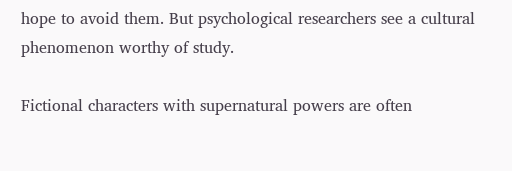hope to avoid them. But psychological researchers see a cultural phenomenon worthy of study.

Fictional characters with supernatural powers are often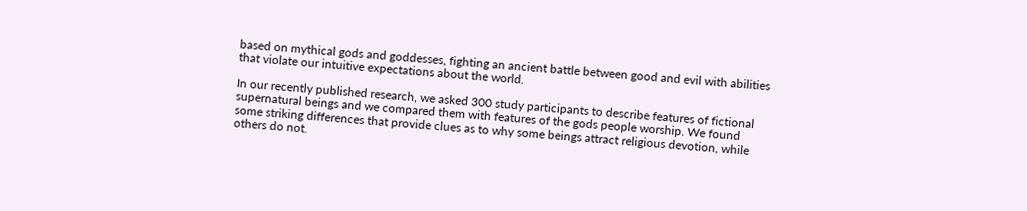based on mythical gods and goddesses, fighting an ancient battle between good and evil with abilities that violate our intuitive expectations about the world.

In our recently published research, we asked 300 study participants to describe features of fictional supernatural beings and we compared them with features of the gods people worship. We found some striking differences that provide clues as to why some beings attract religious devotion, while others do not.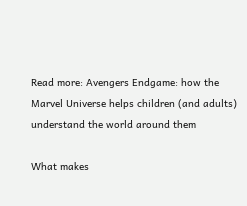Read more: Avengers Endgame: how the Marvel Universe helps children (and adults) understand the world around them

What makes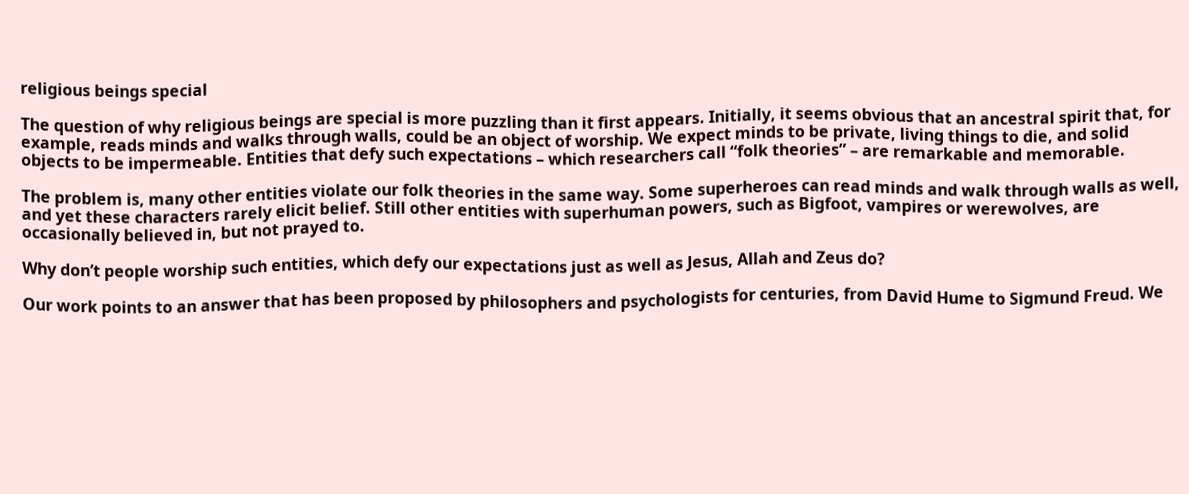religious beings special

The question of why religious beings are special is more puzzling than it first appears. Initially, it seems obvious that an ancestral spirit that, for example, reads minds and walks through walls, could be an object of worship. We expect minds to be private, living things to die, and solid objects to be impermeable. Entities that defy such expectations – which researchers call “folk theories” – are remarkable and memorable.

The problem is, many other entities violate our folk theories in the same way. Some superheroes can read minds and walk through walls as well, and yet these characters rarely elicit belief. Still other entities with superhuman powers, such as Bigfoot, vampires or werewolves, are occasionally believed in, but not prayed to.

Why don’t people worship such entities, which defy our expectations just as well as Jesus, Allah and Zeus do?

Our work points to an answer that has been proposed by philosophers and psychologists for centuries, from David Hume to Sigmund Freud. We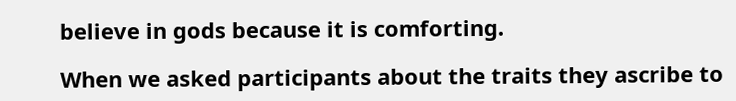believe in gods because it is comforting.

When we asked participants about the traits they ascribe to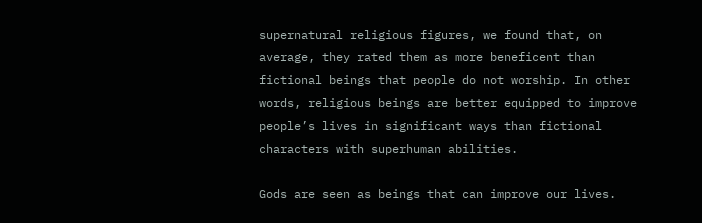supernatural religious figures, we found that, on average, they rated them as more beneficent than fictional beings that people do not worship. In other words, religious beings are better equipped to improve people’s lives in significant ways than fictional characters with superhuman abilities.

Gods are seen as beings that can improve our lives.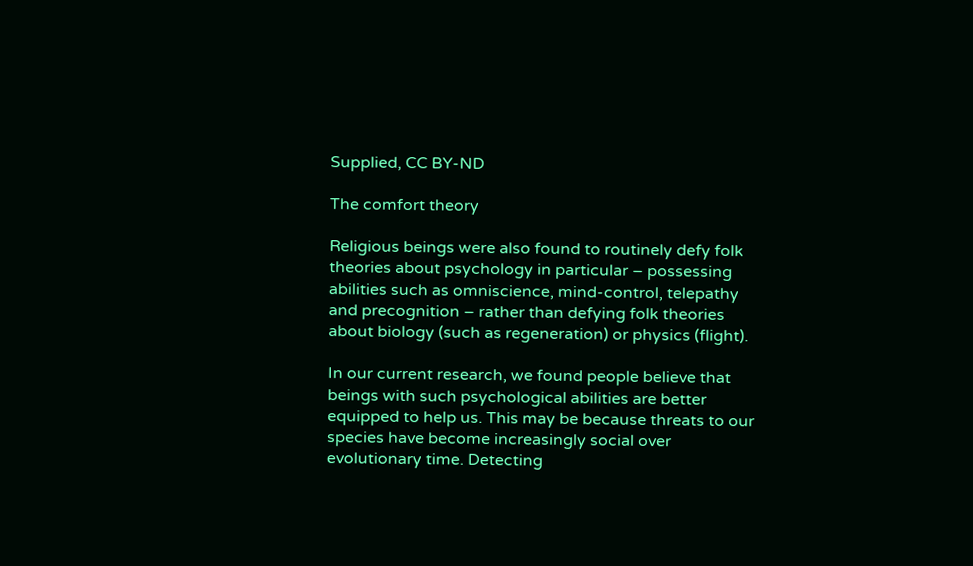Supplied, CC BY-ND

The comfort theory

Religious beings were also found to routinely defy folk theories about psychology in particular – possessing abilities such as omniscience, mind-control, telepathy and precognition – rather than defying folk theories about biology (such as regeneration) or physics (flight).

In our current research, we found people believe that beings with such psychological abilities are better equipped to help us. This may be because threats to our species have become increasingly social over evolutionary time. Detecting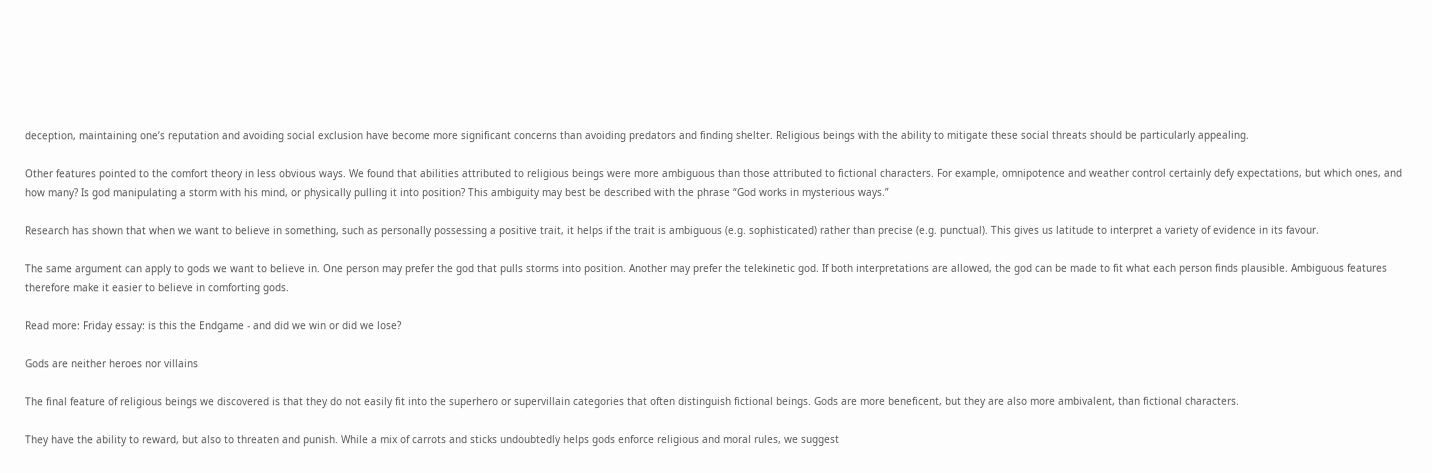deception, maintaining one’s reputation and avoiding social exclusion have become more significant concerns than avoiding predators and finding shelter. Religious beings with the ability to mitigate these social threats should be particularly appealing.

Other features pointed to the comfort theory in less obvious ways. We found that abilities attributed to religious beings were more ambiguous than those attributed to fictional characters. For example, omnipotence and weather control certainly defy expectations, but which ones, and how many? Is god manipulating a storm with his mind, or physically pulling it into position? This ambiguity may best be described with the phrase “God works in mysterious ways.”

Research has shown that when we want to believe in something, such as personally possessing a positive trait, it helps if the trait is ambiguous (e.g. sophisticated) rather than precise (e.g. punctual). This gives us latitude to interpret a variety of evidence in its favour.

The same argument can apply to gods we want to believe in. One person may prefer the god that pulls storms into position. Another may prefer the telekinetic god. If both interpretations are allowed, the god can be made to fit what each person finds plausible. Ambiguous features therefore make it easier to believe in comforting gods.

Read more: Friday essay: is this the Endgame - and did we win or did we lose?

Gods are neither heroes nor villains

The final feature of religious beings we discovered is that they do not easily fit into the superhero or supervillain categories that often distinguish fictional beings. Gods are more beneficent, but they are also more ambivalent, than fictional characters.

They have the ability to reward, but also to threaten and punish. While a mix of carrots and sticks undoubtedly helps gods enforce religious and moral rules, we suggest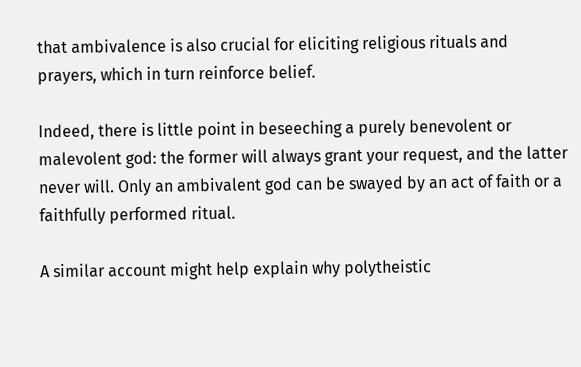that ambivalence is also crucial for eliciting religious rituals and prayers, which in turn reinforce belief.

Indeed, there is little point in beseeching a purely benevolent or malevolent god: the former will always grant your request, and the latter never will. Only an ambivalent god can be swayed by an act of faith or a faithfully performed ritual.

A similar account might help explain why polytheistic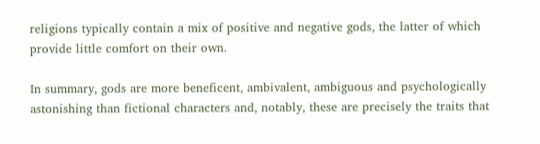religions typically contain a mix of positive and negative gods, the latter of which provide little comfort on their own.

In summary, gods are more beneficent, ambivalent, ambiguous and psychologically astonishing than fictional characters and, notably, these are precisely the traits that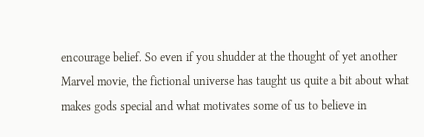encourage belief. So even if you shudder at the thought of yet another Marvel movie, the fictional universe has taught us quite a bit about what makes gods special and what motivates some of us to believe in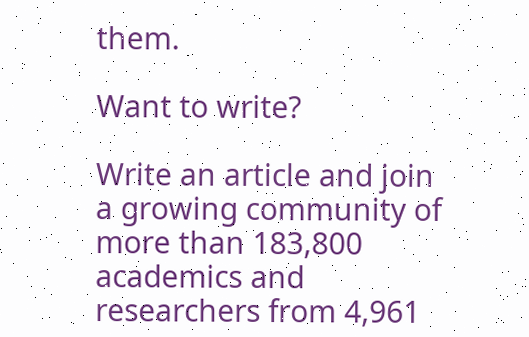them.

Want to write?

Write an article and join a growing community of more than 183,800 academics and researchers from 4,961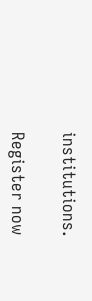institutions.

Register now